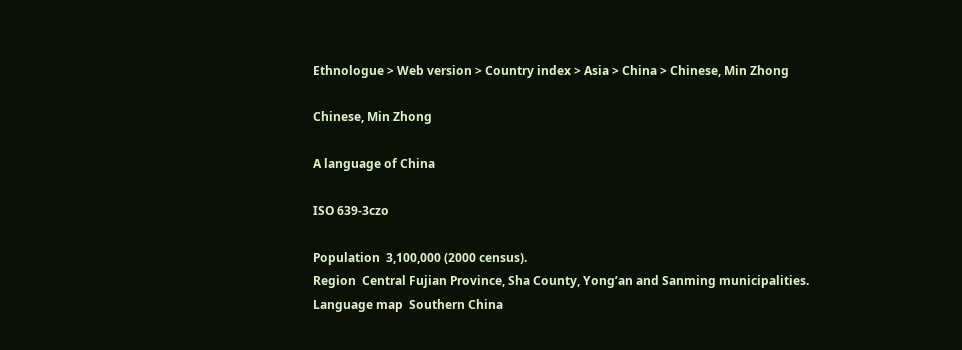Ethnologue > Web version > Country index > Asia > China > Chinese, Min Zhong

Chinese, Min Zhong

A language of China

ISO 639-3czo

Population  3,100,000 (2000 census).
Region  Central Fujian Province, Sha County, Yong’an and Sanming municipalities.
Language map  Southern China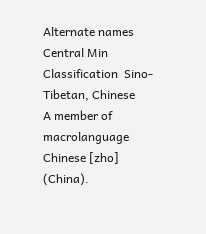Alternate names   Central Min
Classification  Sino-Tibetan, Chinese
A member of macrolanguage Chinese [zho] (China).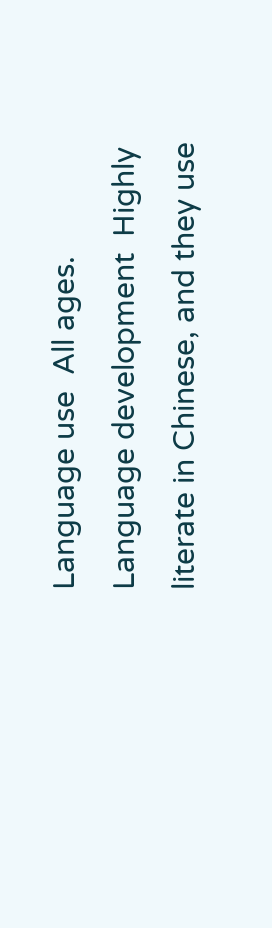Language use  All ages.
Language development  Highly literate in Chinese, and they use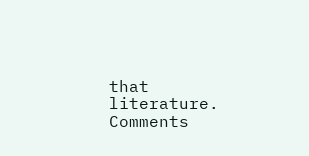that literature.
Comments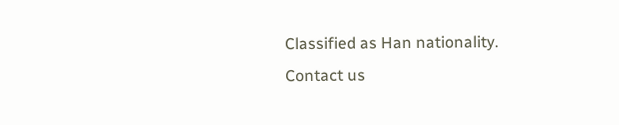Classified as Han nationality.
Contact us